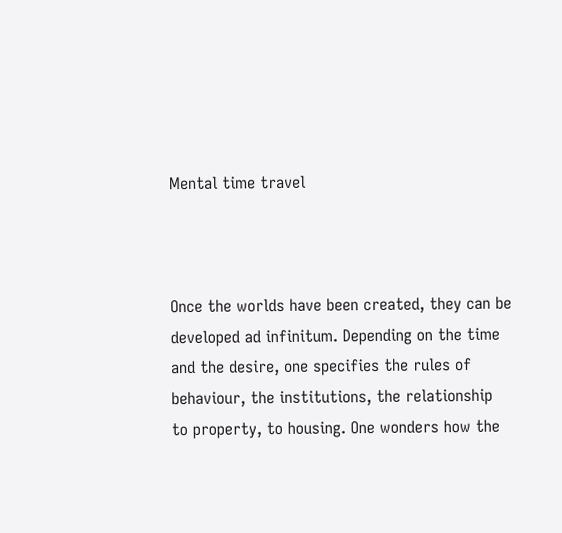Mental time travel



Once the worlds have been created, they can be developed ad infinitum. Depending on the time and the desire, one specifies the rules of behaviour, the institutions, the relationship to property, to housing. One wonders how the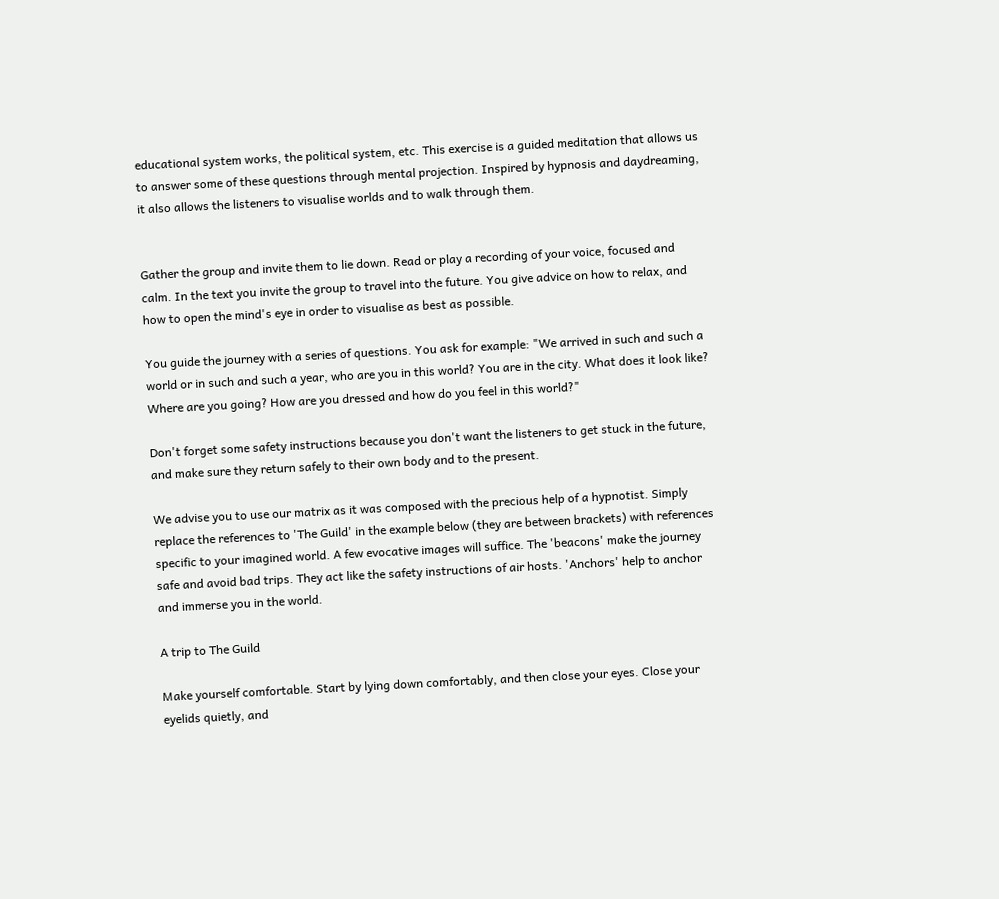educational system works, the political system, etc. This exercise is a guided meditation that allows us to answer some of these questions through mental projection. Inspired by hypnosis and daydreaming, it also allows the listeners to visualise worlds and to walk through them.


Gather the group and invite them to lie down. Read or play a recording of your voice, focused and calm. In the text you invite the group to travel into the future. You give advice on how to relax, and how to open the mind's eye in order to visualise as best as possible.

You guide the journey with a series of questions. You ask for example: "We arrived in such and such a world or in such and such a year, who are you in this world? You are in the city. What does it look like? Where are you going? How are you dressed and how do you feel in this world?"

Don't forget some safety instructions because you don't want the listeners to get stuck in the future, and make sure they return safely to their own body and to the present.

We advise you to use our matrix as it was composed with the precious help of a hypnotist. Simply replace the references to 'The Guild' in the example below (they are between brackets) with references specific to your imagined world. A few evocative images will suffice. The 'beacons' make the journey safe and avoid bad trips. They act like the safety instructions of air hosts. 'Anchors' help to anchor and immerse you in the world.

A trip to The Guild

Make yourself comfortable. Start by lying down comfortably, and then close your eyes. Close your eyelids quietly, and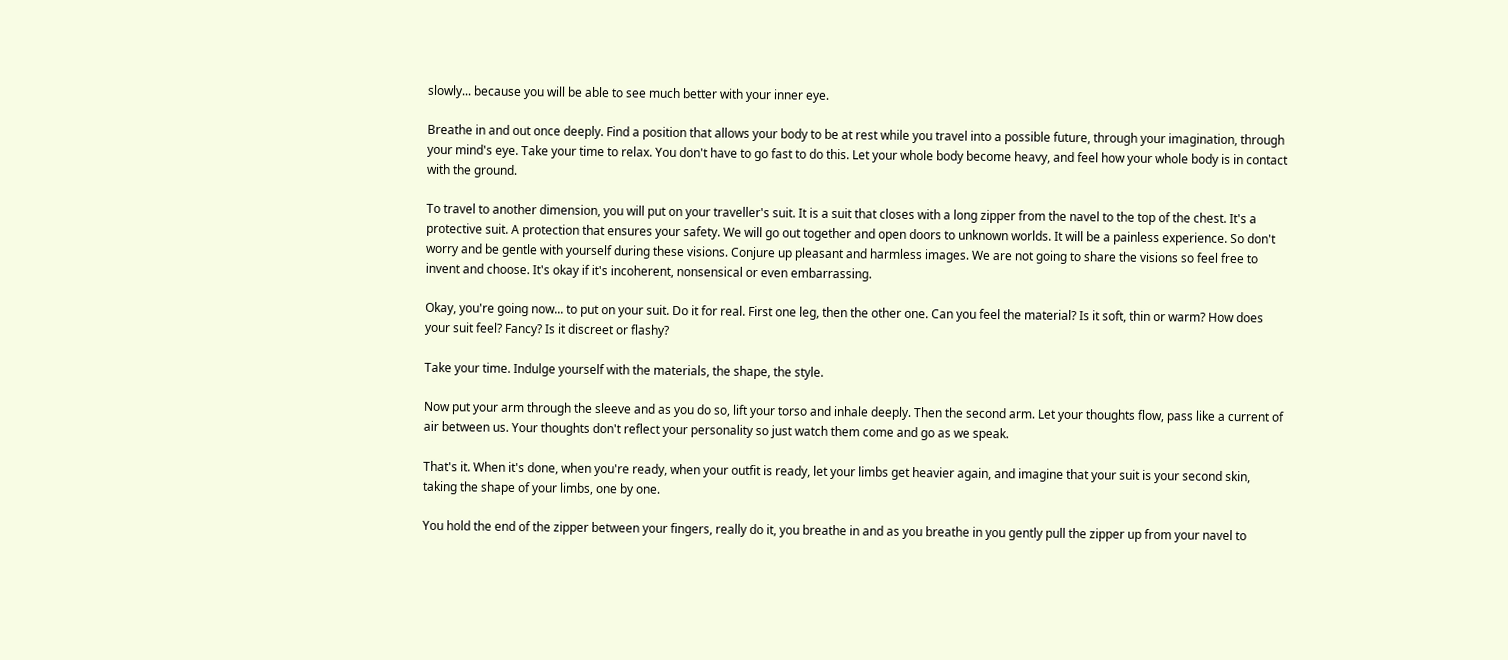slowly... because you will be able to see much better with your inner eye.

Breathe in and out once deeply. Find a position that allows your body to be at rest while you travel into a possible future, through your imagination, through your mind's eye. Take your time to relax. You don't have to go fast to do this. Let your whole body become heavy, and feel how your whole body is in contact with the ground.

To travel to another dimension, you will put on your traveller's suit. It is a suit that closes with a long zipper from the navel to the top of the chest. It's a protective suit. A protection that ensures your safety. We will go out together and open doors to unknown worlds. It will be a painless experience. So don't worry and be gentle with yourself during these visions. Conjure up pleasant and harmless images. We are not going to share the visions so feel free to invent and choose. It's okay if it's incoherent, nonsensical or even embarrassing.

Okay, you're going now... to put on your suit. Do it for real. First one leg, then the other one. Can you feel the material? Is it soft, thin or warm? How does your suit feel? Fancy? Is it discreet or flashy?

Take your time. Indulge yourself with the materials, the shape, the style.

Now put your arm through the sleeve and as you do so, lift your torso and inhale deeply. Then the second arm. Let your thoughts flow, pass like a current of air between us. Your thoughts don't reflect your personality so just watch them come and go as we speak.

That's it. When it's done, when you're ready, when your outfit is ready, let your limbs get heavier again, and imagine that your suit is your second skin, taking the shape of your limbs, one by one.

You hold the end of the zipper between your fingers, really do it, you breathe in and as you breathe in you gently pull the zipper up from your navel to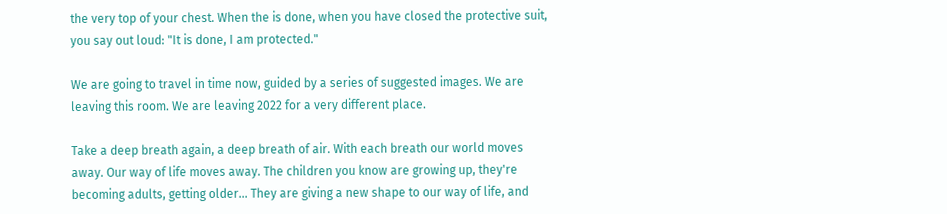the very top of your chest. When the is done, when you have closed the protective suit, you say out loud: "It is done, I am protected."

We are going to travel in time now, guided by a series of suggested images. We are leaving this room. We are leaving 2022 for a very different place.

Take a deep breath again, a deep breath of air. With each breath our world moves away. Our way of life moves away. The children you know are growing up, they're becoming adults, getting older... They are giving a new shape to our way of life, and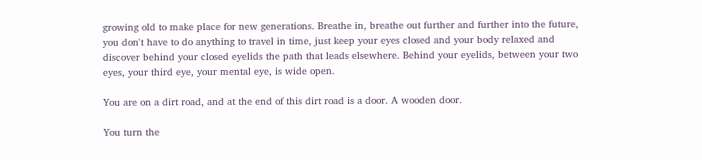growing old to make place for new generations. Breathe in, breathe out further and further into the future, you don't have to do anything to travel in time, just keep your eyes closed and your body relaxed and discover behind your closed eyelids the path that leads elsewhere. Behind your eyelids, between your two eyes, your third eye, your mental eye, is wide open.

You are on a dirt road, and at the end of this dirt road is a door. A wooden door.

You turn the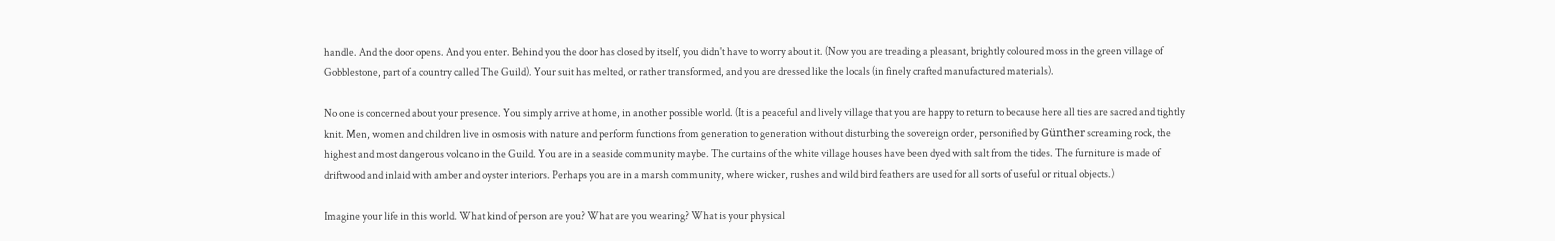handle. And the door opens. And you enter. Behind you the door has closed by itself, you didn't have to worry about it. (Now you are treading a pleasant, brightly coloured moss in the green village of Gobblestone, part of a country called The Guild). Your suit has melted, or rather transformed, and you are dressed like the locals (in finely crafted manufactured materials).

No one is concerned about your presence. You simply arrive at home, in another possible world. (It is a peaceful and lively village that you are happy to return to because here all ties are sacred and tightly knit. Men, women and children live in osmosis with nature and perform functions from generation to generation without disturbing the sovereign order, personified by Günther screaming rock, the highest and most dangerous volcano in the Guild. You are in a seaside community maybe. The curtains of the white village houses have been dyed with salt from the tides. The furniture is made of driftwood and inlaid with amber and oyster interiors. Perhaps you are in a marsh community, where wicker, rushes and wild bird feathers are used for all sorts of useful or ritual objects.)

Imagine your life in this world. What kind of person are you? What are you wearing? What is your physical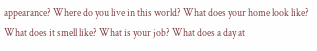appearance? Where do you live in this world? What does your home look like? What does it smell like? What is your job? What does a day at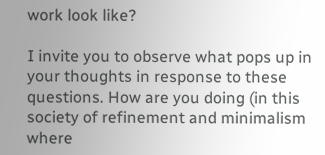work look like?

I invite you to observe what pops up in your thoughts in response to these questions. How are you doing (in this society of refinement and minimalism where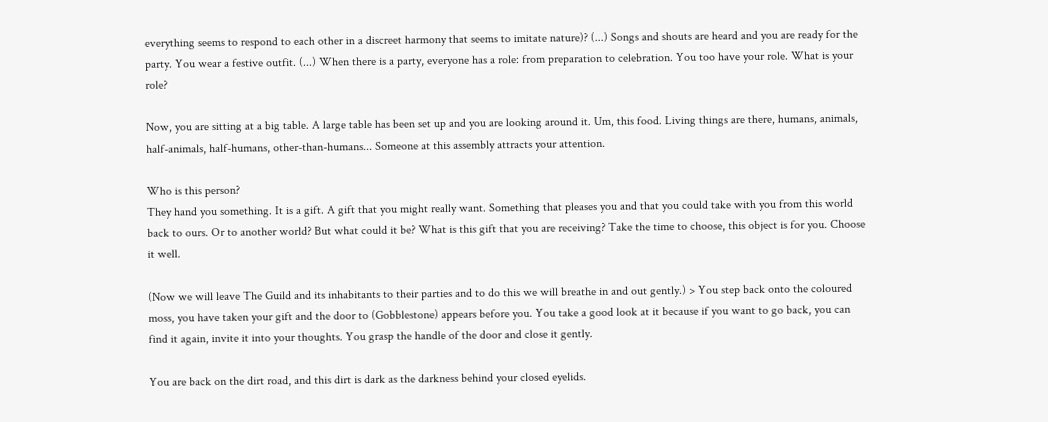everything seems to respond to each other in a discreet harmony that seems to imitate nature)? (...) Songs and shouts are heard and you are ready for the party. You wear a festive outfit. (...) When there is a party, everyone has a role: from preparation to celebration. You too have your role. What is your role?

Now, you are sitting at a big table. A large table has been set up and you are looking around it. Um, this food. Living things are there, humans, animals, half-animals, half-humans, other-than-humans... Someone at this assembly attracts your attention.

Who is this person?
They hand you something. It is a gift. A gift that you might really want. Something that pleases you and that you could take with you from this world back to ours. Or to another world? But what could it be? What is this gift that you are receiving? Take the time to choose, this object is for you. Choose it well.

(Now we will leave The Guild and its inhabitants to their parties and to do this we will breathe in and out gently.) > You step back onto the coloured moss, you have taken your gift and the door to (Gobblestone) appears before you. You take a good look at it because if you want to go back, you can find it again, invite it into your thoughts. You grasp the handle of the door and close it gently.

You are back on the dirt road, and this dirt is dark as the darkness behind your closed eyelids.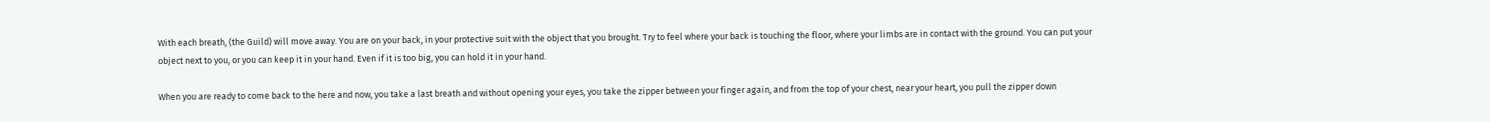With each breath, (the Guild) will move away. You are on your back, in your protective suit with the object that you brought. Try to feel where your back is touching the floor, where your limbs are in contact with the ground. You can put your object next to you, or you can keep it in your hand. Even if it is too big, you can hold it in your hand.

When you are ready to come back to the here and now, you take a last breath and without opening your eyes, you take the zipper between your finger again, and from the top of your chest, near your heart, you pull the zipper down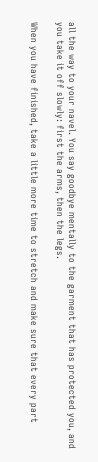all the way to your navel. You say goodbye mentally to the garment that has protected you, and you take it off slowly: first the arms, then the legs.

When you have finished, take a little more time to stretch and make sure that every part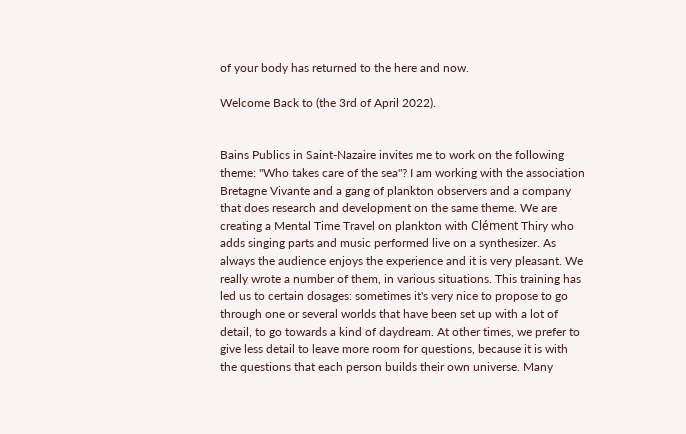of your body has returned to the here and now.

Welcome Back to (the 3rd of April 2022).


Bains Publics in Saint-Nazaire invites me to work on the following theme: "Who takes care of the sea"? I am working with the association Bretagne Vivante and a gang of plankton observers and a company that does research and development on the same theme. We are creating a Mental Time Travel on plankton with Clément Thiry who adds singing parts and music performed live on a synthesizer. As always the audience enjoys the experience and it is very pleasant. We really wrote a number of them, in various situations. This training has led us to certain dosages: sometimes it's very nice to propose to go through one or several worlds that have been set up with a lot of detail, to go towards a kind of daydream. At other times, we prefer to give less detail to leave more room for questions, because it is with the questions that each person builds their own universe. Many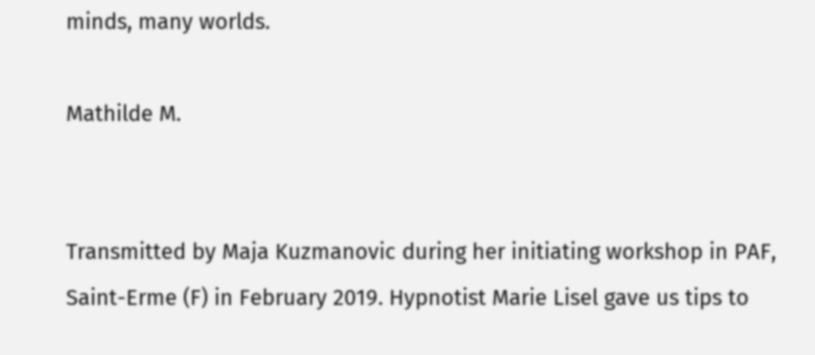minds, many worlds.

Mathilde M.


Transmitted by Maja Kuzmanovic during her initiating workshop in PAF, Saint-Erme (F) in February 2019. Hypnotist Marie Lisel gave us tips to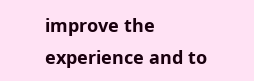improve the experience and to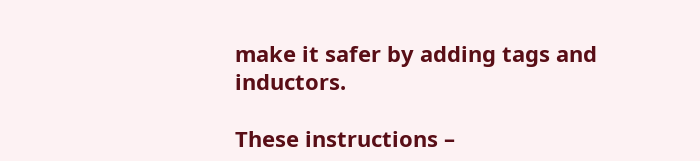make it safer by adding tags and inductors.

These instructions –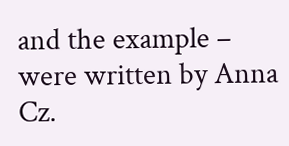and the example – were written by Anna Cz.